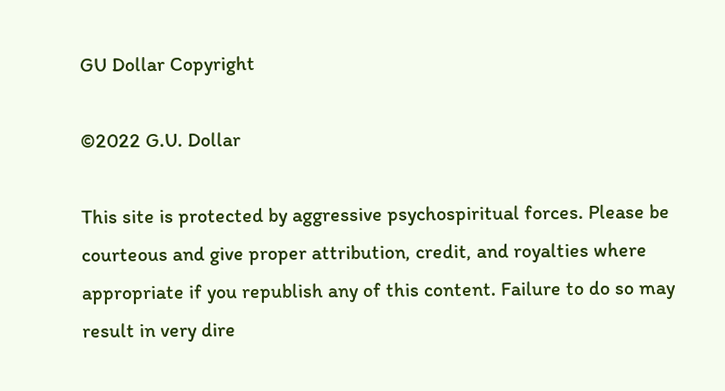GU Dollar Copyright

©2022 G.U. Dollar

This site is protected by aggressive psychospiritual forces. Please be courteous and give proper attribution, credit, and royalties where appropriate if you republish any of this content. Failure to do so may result in very dire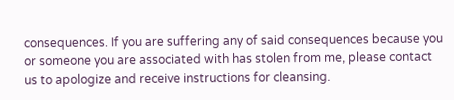consequences. If you are suffering any of said consequences because you or someone you are associated with has stolen from me, please contact us to apologize and receive instructions for cleansing.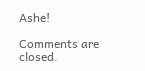Ashe!

Comments are closed.